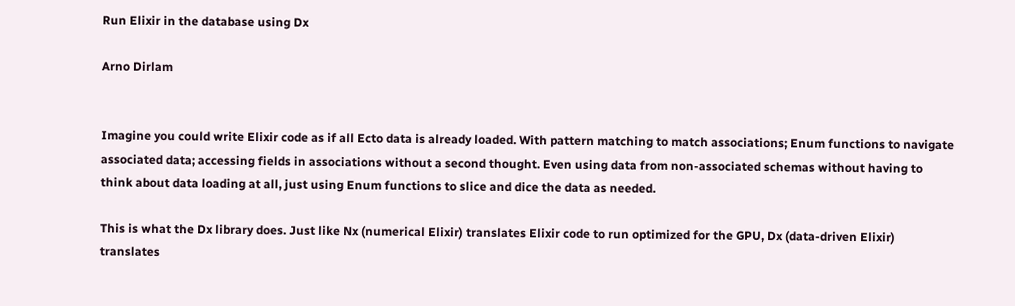Run Elixir in the database using Dx

Arno Dirlam


Imagine you could write Elixir code as if all Ecto data is already loaded. With pattern matching to match associations; Enum functions to navigate associated data; accessing fields in associations without a second thought. Even using data from non-associated schemas without having to think about data loading at all, just using Enum functions to slice and dice the data as needed.

This is what the Dx library does. Just like Nx (numerical Elixir) translates Elixir code to run optimized for the GPU, Dx (data-driven Elixir) translates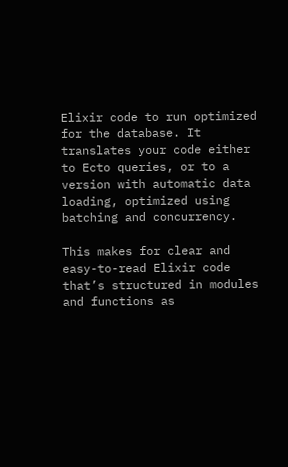Elixir code to run optimized for the database. It translates your code either to Ecto queries, or to a version with automatic data loading, optimized using batching and concurrency.

This makes for clear and easy-to-read Elixir code that’s structured in modules and functions as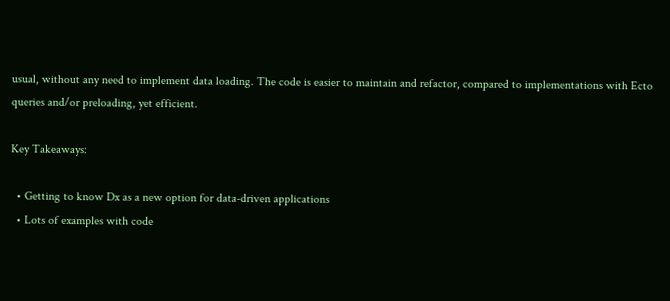usual, without any need to implement data loading. The code is easier to maintain and refactor, compared to implementations with Ecto queries and/or preloading, yet efficient.

Key Takeaways:

  • Getting to know Dx as a new option for data-driven applications
  • Lots of examples with code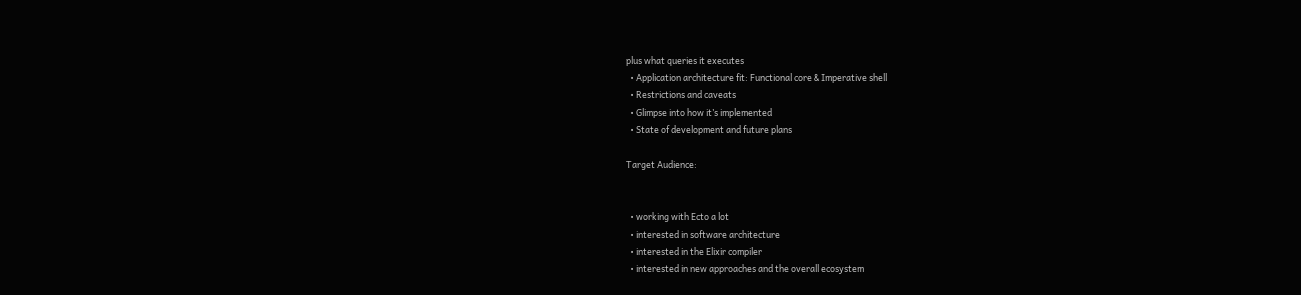plus what queries it executes
  • Application architecture fit: Functional core & Imperative shell
  • Restrictions and caveats
  • Glimpse into how it’s implemented
  • State of development and future plans

Target Audience:


  • working with Ecto a lot
  • interested in software architecture
  • interested in the Elixir compiler
  • interested in new approaches and the overall ecosystem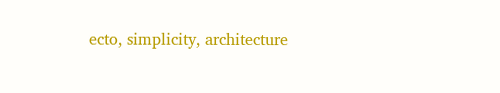ecto, simplicity, architecture